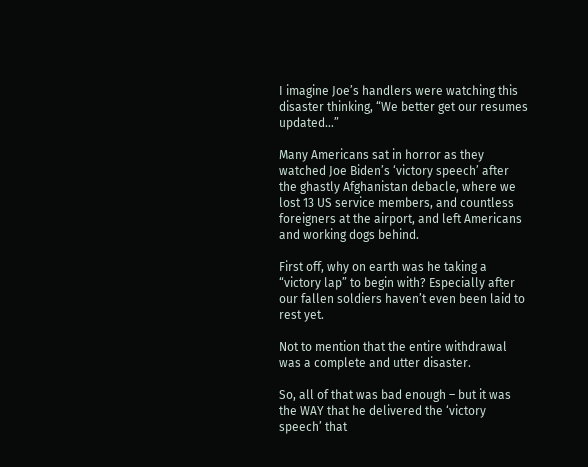I imagine Joe’s handlers were watching this disaster thinking, “We better get our resumes updated…”

Many Americans sat in horror as they watched Joe Biden’s ‘victory speech’ after the ghastly Afghanistan debacle, where we lost 13 US service members, and countless foreigners at the airport, and left Americans and working dogs behind.

First off, why on earth was he taking a “victory lap” to begin with? Especially after our fallen soldiers haven’t even been laid to rest yet.

Not to mention that the entire withdrawal was a complete and utter disaster.

So, all of that was bad enough – but it was the WAY that he delivered the ‘victory speech’ that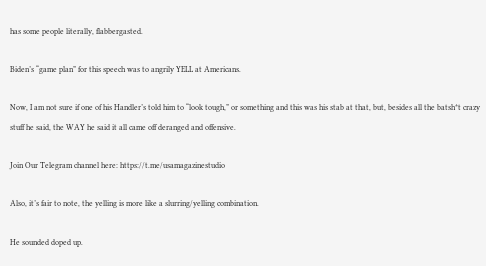has some people literally, flabbergasted.

Biden’s “game plan” for this speech was to angrily YELL at Americans.

Now, I am not sure if one of his Handler’s told him to “look tough,” or something and this was his stab at that, but, besides all the batsh*t crazy stuff he said, the WAY he said it all came off deranged and offensive.

Join Our Telegram channel here: https://t.me/usamagazinestudio

Also, it’s fair to note, the yelling is more like a slurring/yelling combination.

He sounded doped up.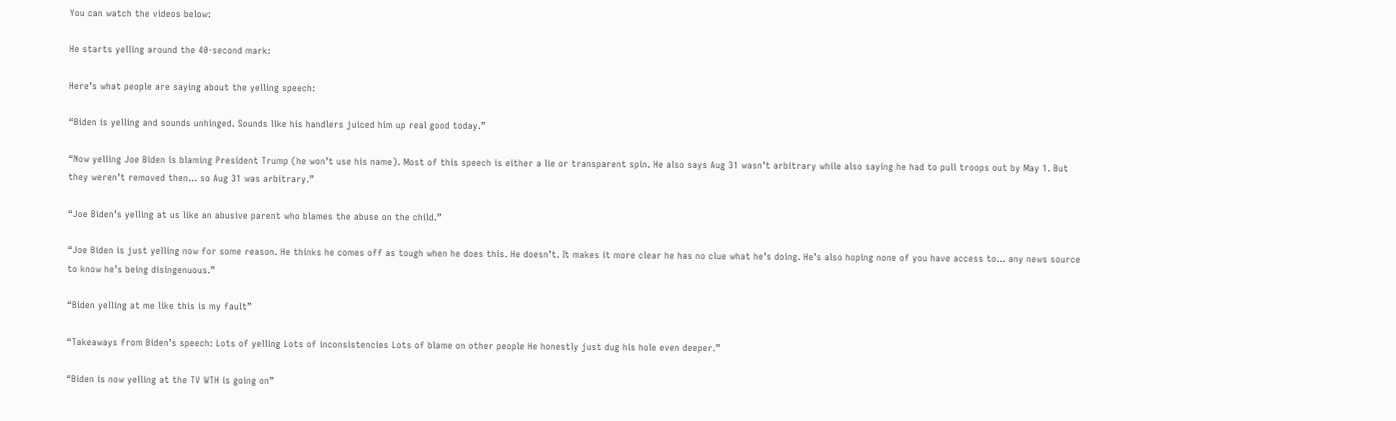You can watch the videos below:

He starts yelling around the 40-second mark:

Here’s what people are saying about the yelling speech:

“Biden is yelling and sounds unhinged. Sounds like his handlers juiced him up real good today.”

“Now yelling Joe Biden is blaming President Trump (he won’t use his name). Most of this speech is either a lie or transparent spin. He also says Aug 31 wasn’t arbitrary while also saying he had to pull troops out by May 1. But they weren’t removed then… so Aug 31 was arbitrary.”

“Joe Biden’s yelling at us like an abusive parent who blames the abuse on the child.”

“Joe Biden is just yelling now for some reason. He thinks he comes off as tough when he does this. He doesn’t. It makes it more clear he has no clue what he’s doing. He’s also hoping none of you have access to… any news source to know he’s being disingenuous.”

“Biden yelling at me like this is my fault”

“Takeaways from Biden’s speech: Lots of yelling Lots of inconsistencies Lots of blame on other people He honestly just dug his hole even deeper.”

“Biden is now yelling at the TV WTH is going on”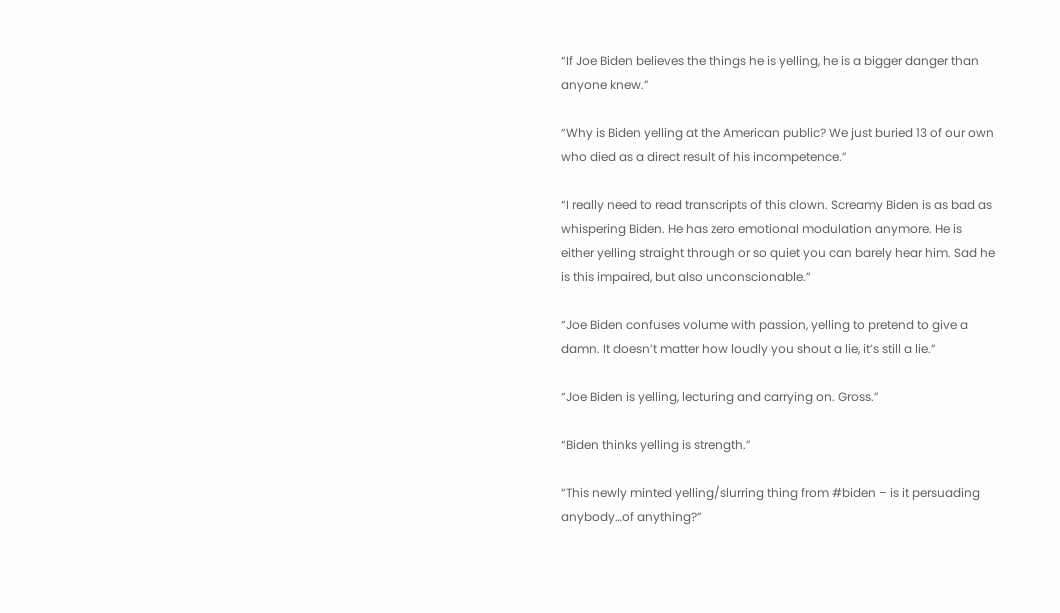“If Joe Biden believes the things he is yelling, he is a bigger danger than anyone knew.”

“Why is Biden yelling at the American public? We just buried 13 of our own who died as a direct result of his incompetence.”

“I really need to read transcripts of this clown. Screamy Biden is as bad as whispering Biden. He has zero emotional modulation anymore. He is either yelling straight through or so quiet you can barely hear him. Sad he is this impaired, but also unconscionable.”

“Joe Biden confuses volume with passion, yelling to pretend to give a damn. It doesn’t matter how loudly you shout a lie, it’s still a lie.”

“Joe Biden is yelling, lecturing and carrying on. Gross.”

“Biden thinks yelling is strength.”

“This newly minted yelling/slurring thing from #biden – is it persuading anybody…of anything?”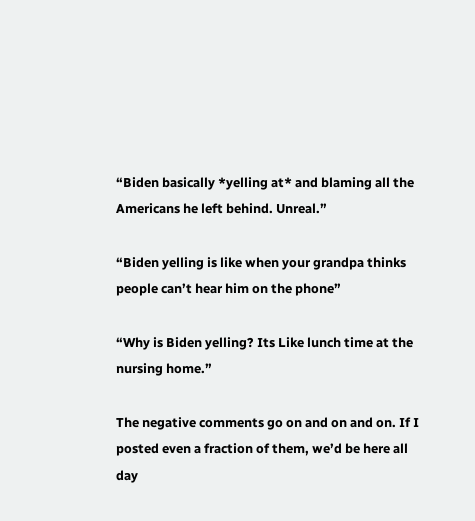“Biden basically *yelling at* and blaming all the Americans he left behind. Unreal.”

“Biden yelling is like when your grandpa thinks people can’t hear him on the phone”

“Why is Biden yelling? Its Like lunch time at the nursing home.”

The negative comments go on and on and on. If I posted even a fraction of them, we’d be here all day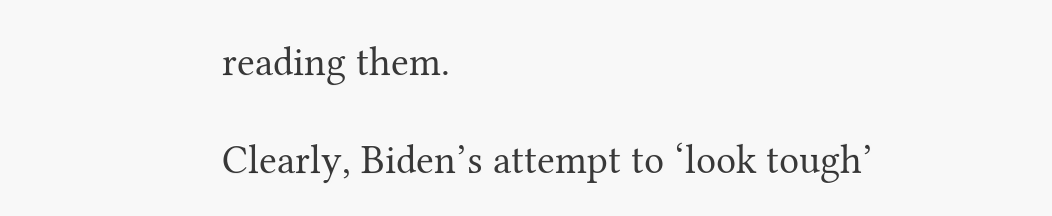reading them.

Clearly, Biden’s attempt to ‘look tough’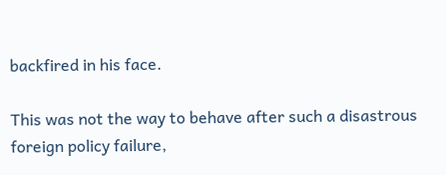backfired in his face.

This was not the way to behave after such a disastrous foreign policy failure,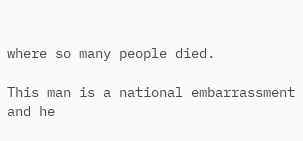where so many people died.

This man is a national embarrassment and he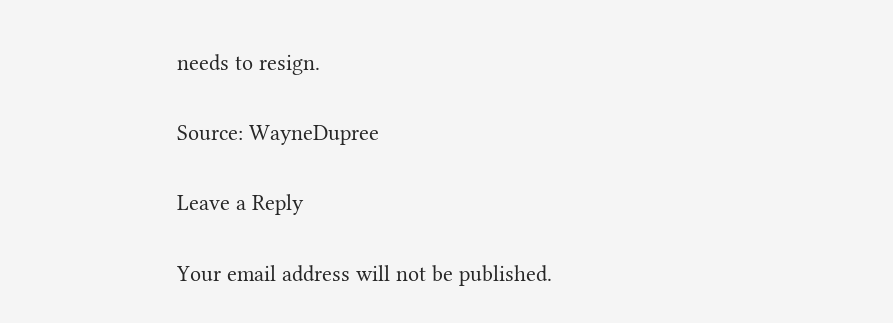needs to resign.

Source: WayneDupree

Leave a Reply

Your email address will not be published.